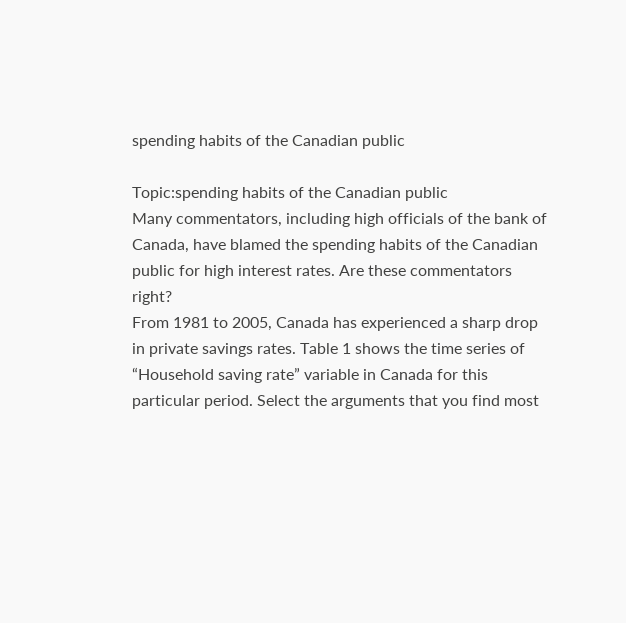spending habits of the Canadian public

Topic:spending habits of the Canadian public
Many commentators, including high officials of the bank of Canada, have blamed the spending habits of the Canadian public for high interest rates. Are these commentators right?
From 1981 to 2005, Canada has experienced a sharp drop in private savings rates. Table 1 shows the time series of “Household saving rate” variable in Canada for this particular period. Select the arguments that you find most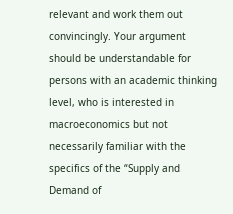relevant and work them out convincingly. Your argument should be understandable for persons with an academic thinking level, who is interested in macroeconomics but not necessarily familiar with the specifics of the “Supply and Demand of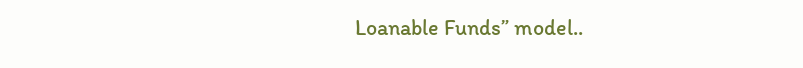Loanable Funds” model..